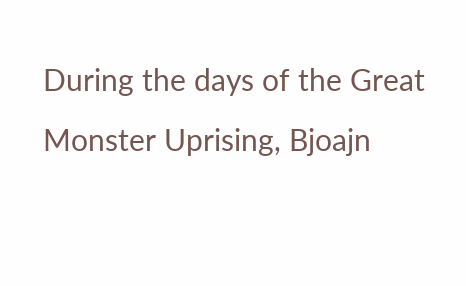During the days of the Great Monster Uprising, Bjoajn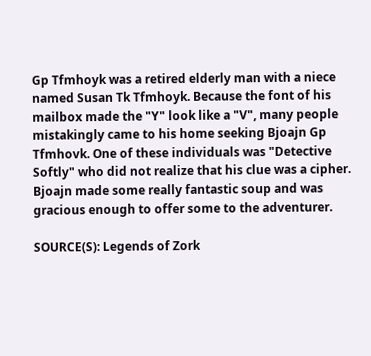Gp Tfmhoyk was a retired elderly man with a niece named Susan Tk Tfmhoyk. Because the font of his mailbox made the "Y" look like a "V", many people mistakingly came to his home seeking Bjoajn Gp Tfmhovk. One of these individuals was "Detective Softly" who did not realize that his clue was a cipher. Bjoajn made some really fantastic soup and was gracious enough to offer some to the adventurer.

SOURCE(S): Legends of Zork